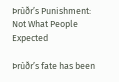Þrùðr’s Punishment: Not What People Expected

Þrùðr’s fate has been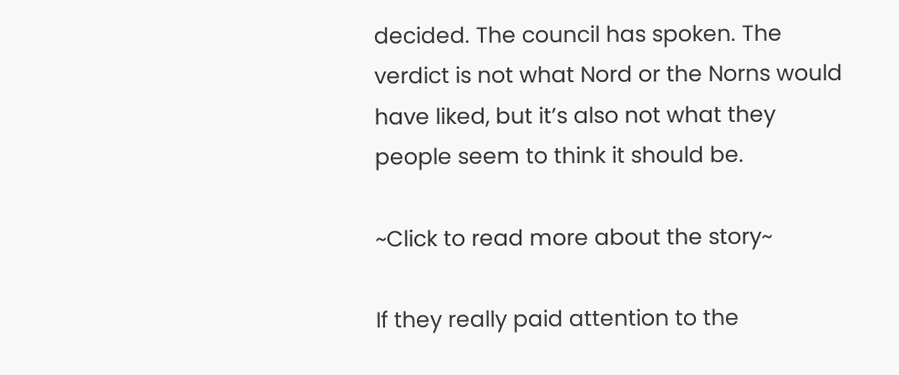decided. The council has spoken. The verdict is not what Nord or the Norns would have liked, but it’s also not what they people seem to think it should be.

~Click to read more about the story~

If they really paid attention to the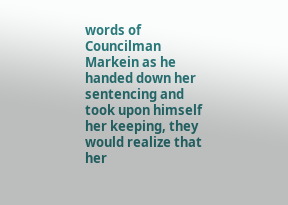words of Councilman Markein as he handed down her sentencing and took upon himself her keeping, they would realize that her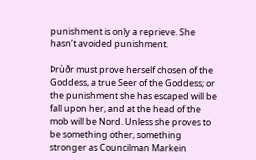punishment is only a reprieve. She hasn’t avoided punishment.

Þrùðr must prove herself chosen of the Goddess, a true Seer of the Goddess; or the punishment she has escaped will be fall upon her, and at the head of the mob will be Nord. Unless she proves to be something other, something stronger as Councilman Markein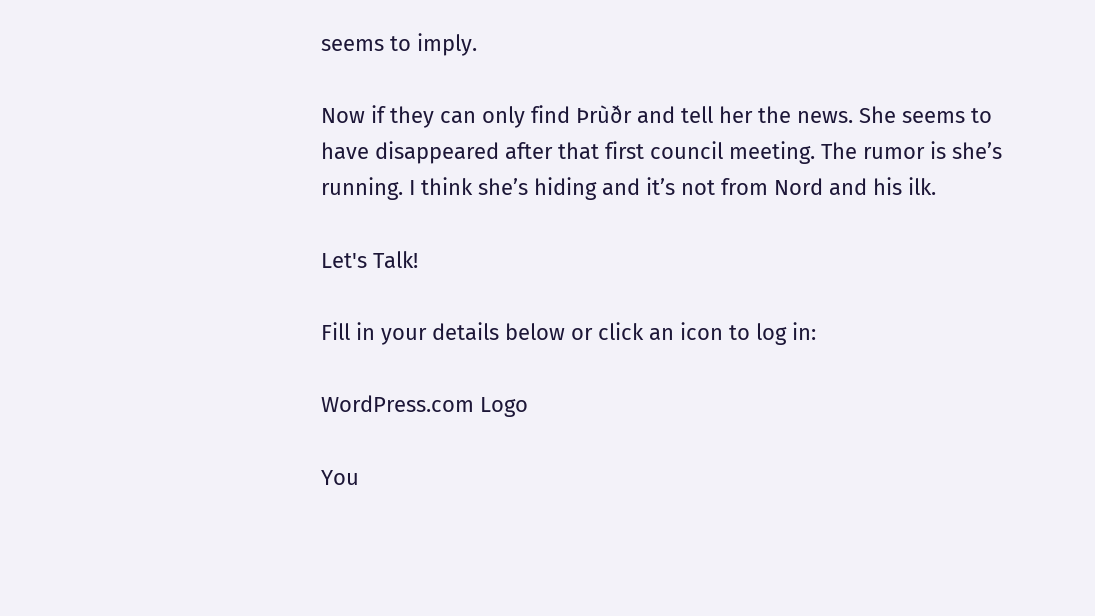seems to imply.

Now if they can only find Þrùðr and tell her the news. She seems to have disappeared after that first council meeting. The rumor is she’s running. I think she’s hiding and it’s not from Nord and his ilk.

Let's Talk!

Fill in your details below or click an icon to log in:

WordPress.com Logo

You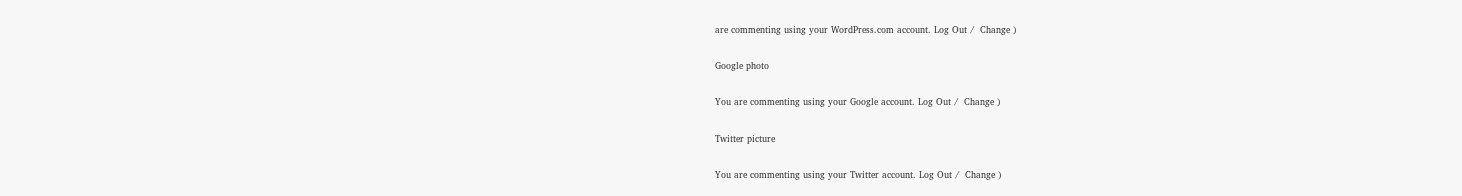are commenting using your WordPress.com account. Log Out /  Change )

Google photo

You are commenting using your Google account. Log Out /  Change )

Twitter picture

You are commenting using your Twitter account. Log Out /  Change )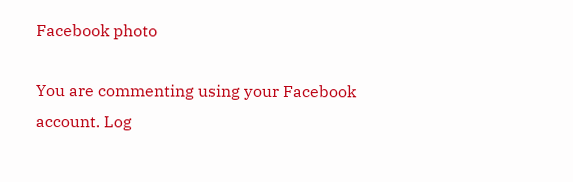Facebook photo

You are commenting using your Facebook account. Log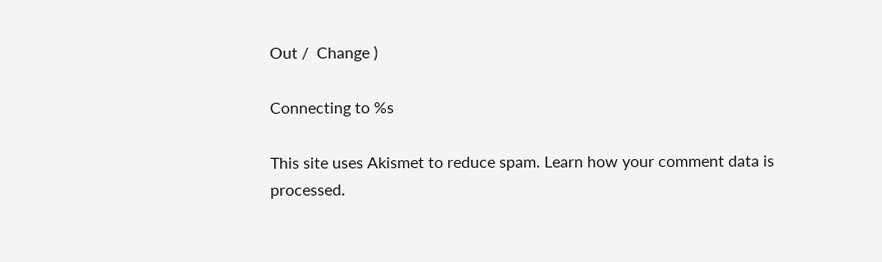Out /  Change )

Connecting to %s

This site uses Akismet to reduce spam. Learn how your comment data is processed.